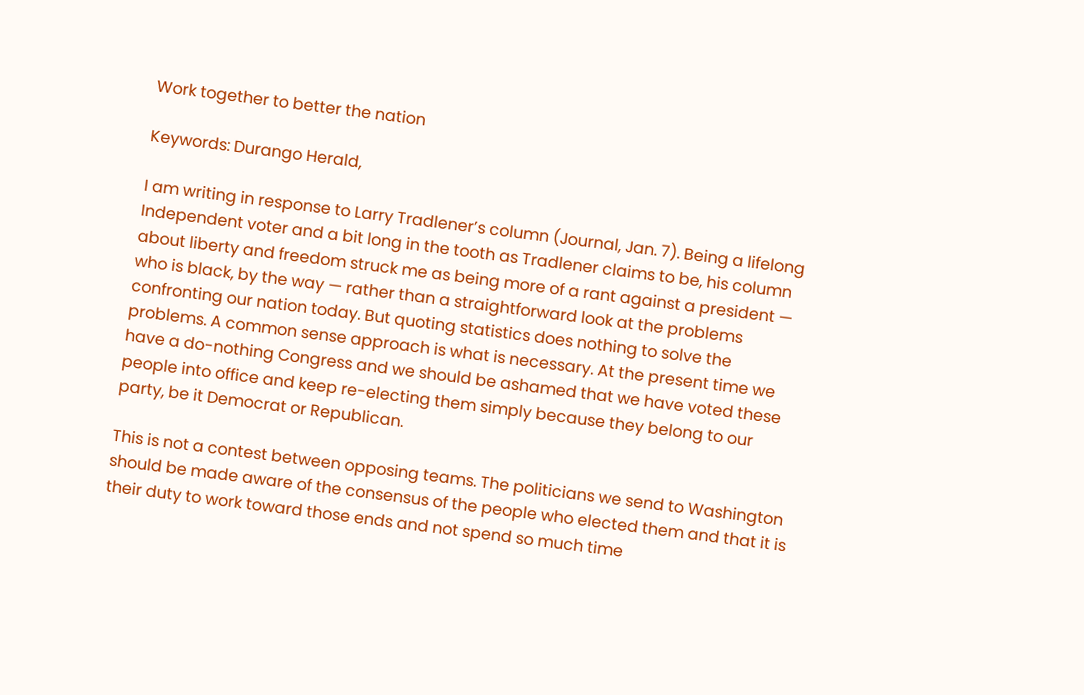Work together to better the nation

Keywords: Durango Herald,

I am writing in response to Larry Tradlener’s column (Journal, Jan. 7). Being a lifelong Independent voter and a bit long in the tooth as Tradlener claims to be, his column about liberty and freedom struck me as being more of a rant against a president — who is black, by the way — rather than a straightforward look at the problems confronting our nation today. But quoting statistics does nothing to solve the problems. A common sense approach is what is necessary. At the present time we have a do-nothing Congress and we should be ashamed that we have voted these people into office and keep re-electing them simply because they belong to our party, be it Democrat or Republican.

This is not a contest between opposing teams. The politicians we send to Washington should be made aware of the consensus of the people who elected them and that it is their duty to work toward those ends and not spend so much time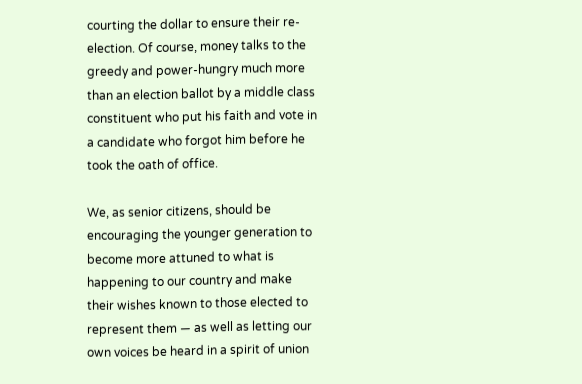courting the dollar to ensure their re-election. Of course, money talks to the greedy and power-hungry much more than an election ballot by a middle class constituent who put his faith and vote in a candidate who forgot him before he took the oath of office.

We, as senior citizens, should be encouraging the younger generation to become more attuned to what is happening to our country and make their wishes known to those elected to represent them — as well as letting our own voices be heard in a spirit of union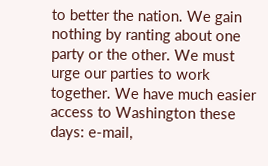to better the nation. We gain nothing by ranting about one party or the other. We must urge our parties to work together. We have much easier access to Washington these days: e-mail,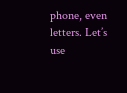phone, even letters. Let’s use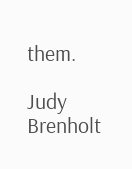them.

Judy Brenholt